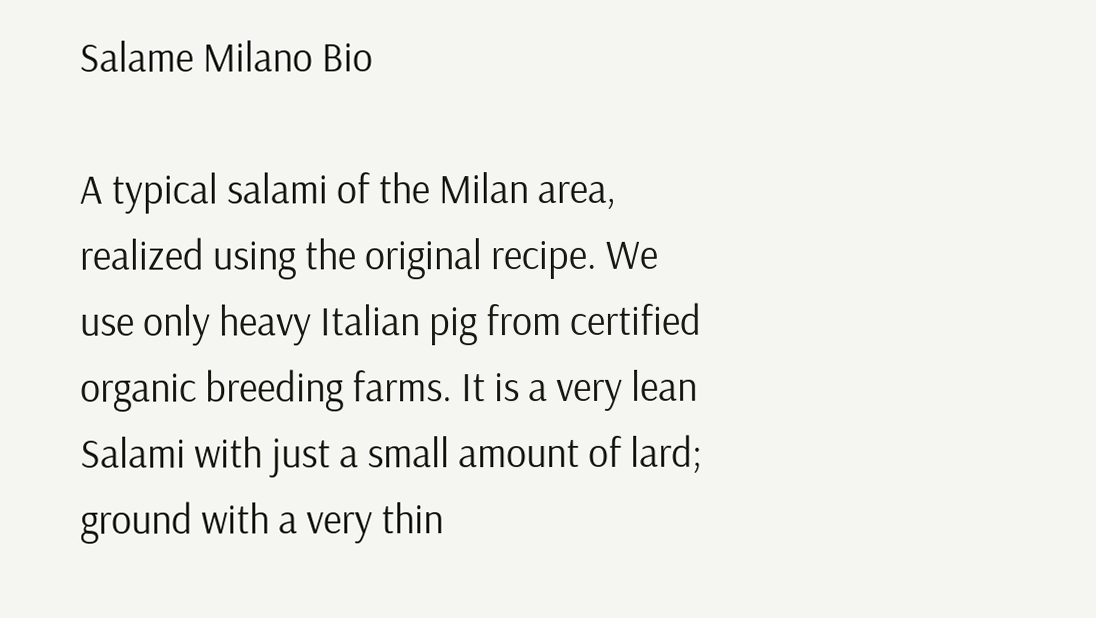Salame Milano Bio

A typical salami of the Milan area, realized using the original recipe. We use only heavy Italian pig from certified organic breeding farms. It is a very lean Salami with just a small amount of lard; ground with a very thin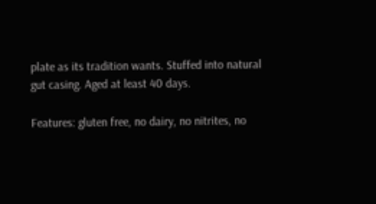plate as its tradition wants. Stuffed into natural gut casing. Aged at least 40 days.

Features: gluten free, no dairy, no nitrites, no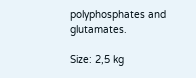polyphosphates and glutamates.

Size: 2,5 kg